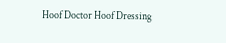Hoof Doctor Hoof Dressing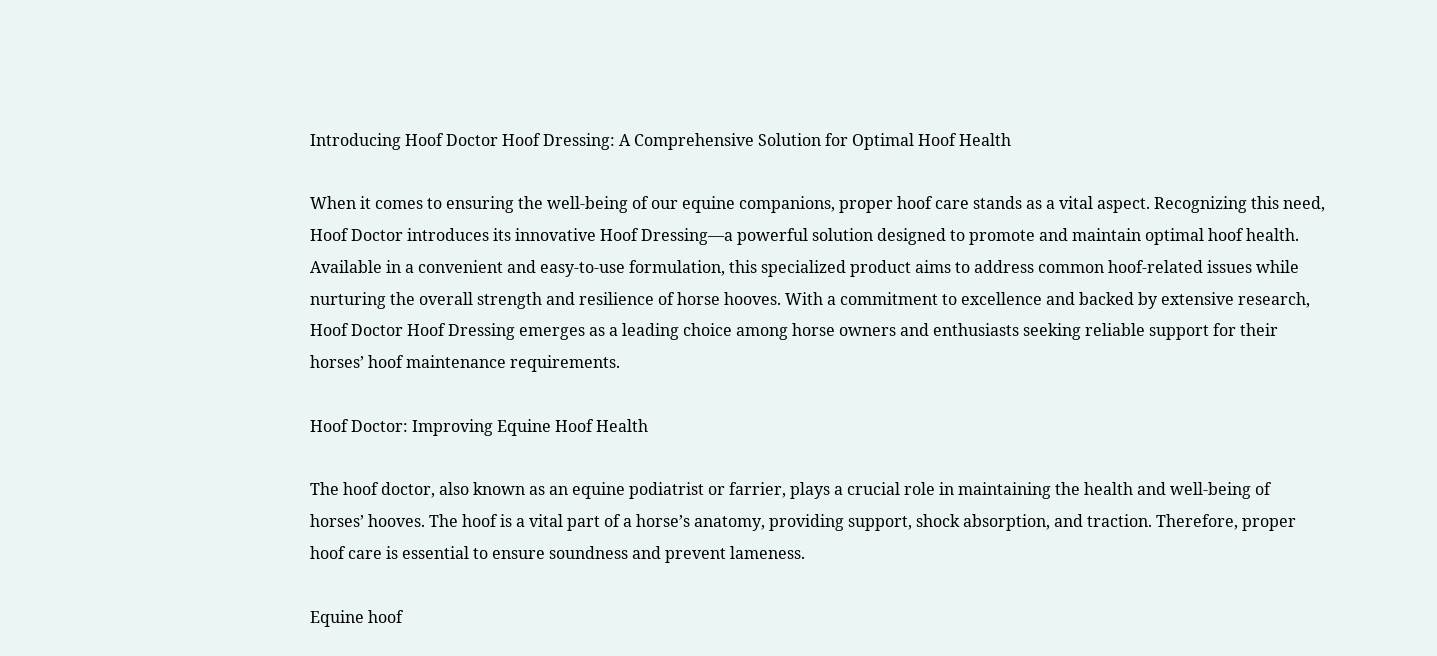Introducing Hoof Doctor Hoof Dressing: A Comprehensive Solution for Optimal Hoof Health

When it comes to ensuring the well-being of our equine companions, proper hoof care stands as a vital aspect. Recognizing this need, Hoof Doctor introduces its innovative Hoof Dressing—a powerful solution designed to promote and maintain optimal hoof health. Available in a convenient and easy-to-use formulation, this specialized product aims to address common hoof-related issues while nurturing the overall strength and resilience of horse hooves. With a commitment to excellence and backed by extensive research, Hoof Doctor Hoof Dressing emerges as a leading choice among horse owners and enthusiasts seeking reliable support for their horses’ hoof maintenance requirements.

Hoof Doctor: Improving Equine Hoof Health

The hoof doctor, also known as an equine podiatrist or farrier, plays a crucial role in maintaining the health and well-being of horses’ hooves. The hoof is a vital part of a horse’s anatomy, providing support, shock absorption, and traction. Therefore, proper hoof care is essential to ensure soundness and prevent lameness.

Equine hoof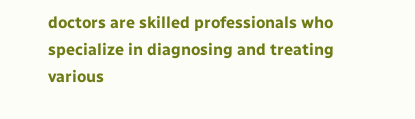doctors are skilled professionals who specialize in diagnosing and treating various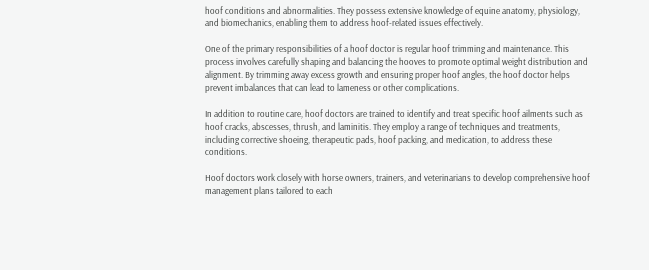hoof conditions and abnormalities. They possess extensive knowledge of equine anatomy, physiology, and biomechanics, enabling them to address hoof-related issues effectively.

One of the primary responsibilities of a hoof doctor is regular hoof trimming and maintenance. This process involves carefully shaping and balancing the hooves to promote optimal weight distribution and alignment. By trimming away excess growth and ensuring proper hoof angles, the hoof doctor helps prevent imbalances that can lead to lameness or other complications.

In addition to routine care, hoof doctors are trained to identify and treat specific hoof ailments such as hoof cracks, abscesses, thrush, and laminitis. They employ a range of techniques and treatments, including corrective shoeing, therapeutic pads, hoof packing, and medication, to address these conditions.

Hoof doctors work closely with horse owners, trainers, and veterinarians to develop comprehensive hoof management plans tailored to each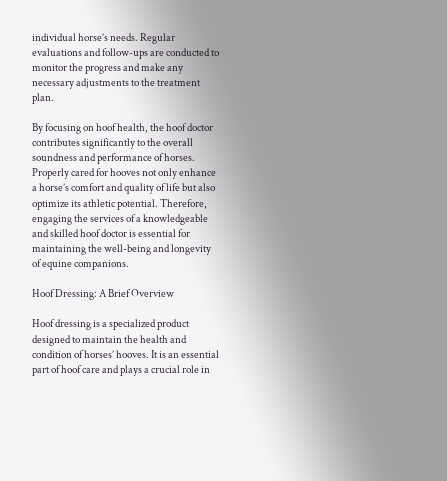individual horse’s needs. Regular evaluations and follow-ups are conducted to monitor the progress and make any necessary adjustments to the treatment plan.

By focusing on hoof health, the hoof doctor contributes significantly to the overall soundness and performance of horses. Properly cared for hooves not only enhance a horse’s comfort and quality of life but also optimize its athletic potential. Therefore, engaging the services of a knowledgeable and skilled hoof doctor is essential for maintaining the well-being and longevity of equine companions.

Hoof Dressing: A Brief Overview

Hoof dressing is a specialized product designed to maintain the health and condition of horses’ hooves. It is an essential part of hoof care and plays a crucial role in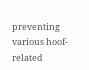preventing various hoof-related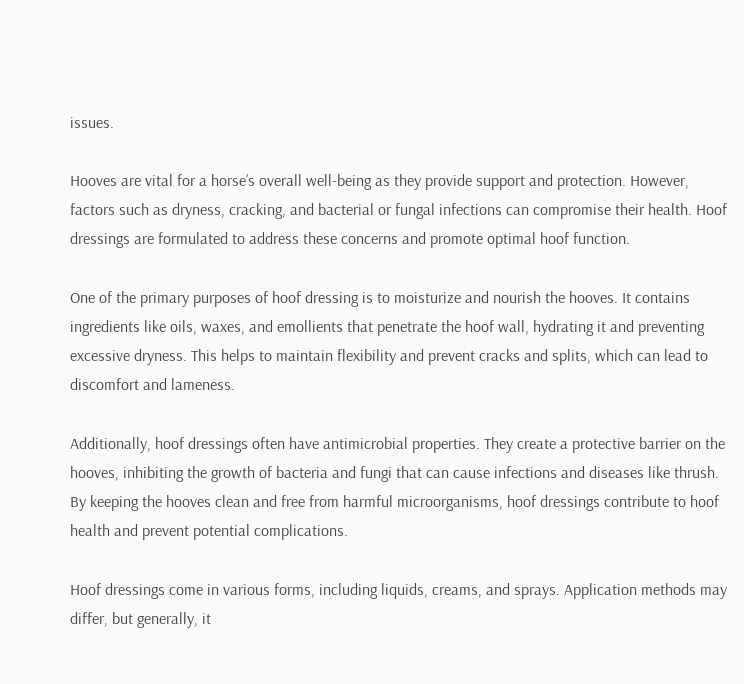issues.

Hooves are vital for a horse’s overall well-being as they provide support and protection. However, factors such as dryness, cracking, and bacterial or fungal infections can compromise their health. Hoof dressings are formulated to address these concerns and promote optimal hoof function.

One of the primary purposes of hoof dressing is to moisturize and nourish the hooves. It contains ingredients like oils, waxes, and emollients that penetrate the hoof wall, hydrating it and preventing excessive dryness. This helps to maintain flexibility and prevent cracks and splits, which can lead to discomfort and lameness.

Additionally, hoof dressings often have antimicrobial properties. They create a protective barrier on the hooves, inhibiting the growth of bacteria and fungi that can cause infections and diseases like thrush. By keeping the hooves clean and free from harmful microorganisms, hoof dressings contribute to hoof health and prevent potential complications.

Hoof dressings come in various forms, including liquids, creams, and sprays. Application methods may differ, but generally, it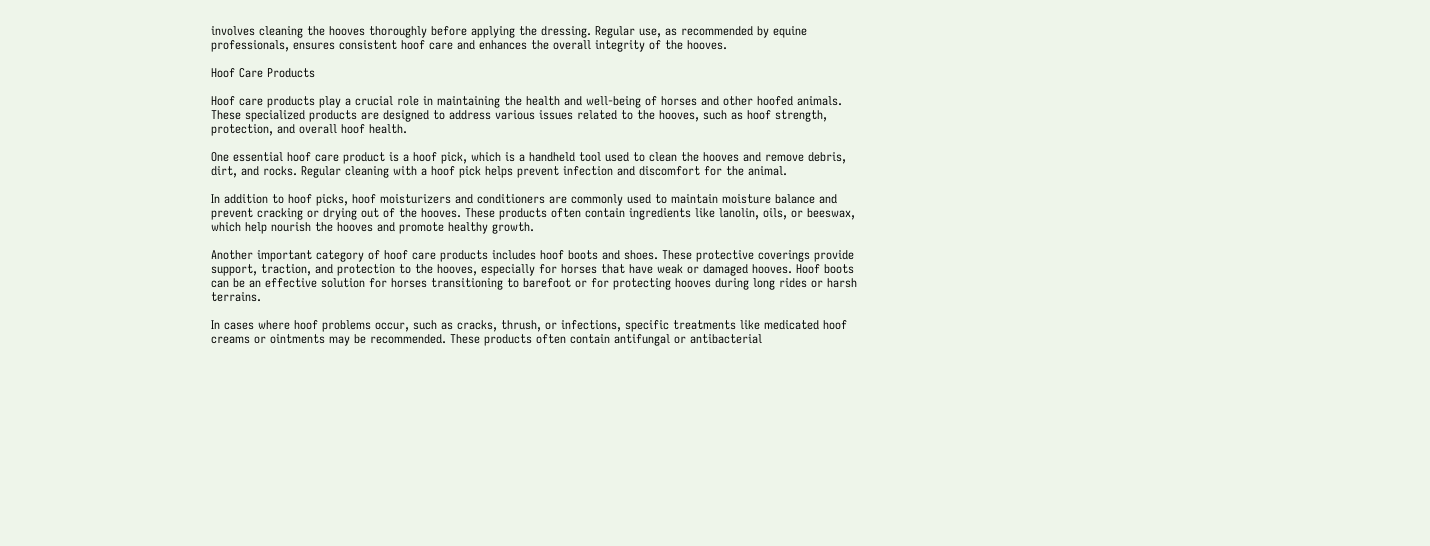involves cleaning the hooves thoroughly before applying the dressing. Regular use, as recommended by equine professionals, ensures consistent hoof care and enhances the overall integrity of the hooves.

Hoof Care Products

Hoof care products play a crucial role in maintaining the health and well-being of horses and other hoofed animals. These specialized products are designed to address various issues related to the hooves, such as hoof strength, protection, and overall hoof health.

One essential hoof care product is a hoof pick, which is a handheld tool used to clean the hooves and remove debris, dirt, and rocks. Regular cleaning with a hoof pick helps prevent infection and discomfort for the animal.

In addition to hoof picks, hoof moisturizers and conditioners are commonly used to maintain moisture balance and prevent cracking or drying out of the hooves. These products often contain ingredients like lanolin, oils, or beeswax, which help nourish the hooves and promote healthy growth.

Another important category of hoof care products includes hoof boots and shoes. These protective coverings provide support, traction, and protection to the hooves, especially for horses that have weak or damaged hooves. Hoof boots can be an effective solution for horses transitioning to barefoot or for protecting hooves during long rides or harsh terrains.

In cases where hoof problems occur, such as cracks, thrush, or infections, specific treatments like medicated hoof creams or ointments may be recommended. These products often contain antifungal or antibacterial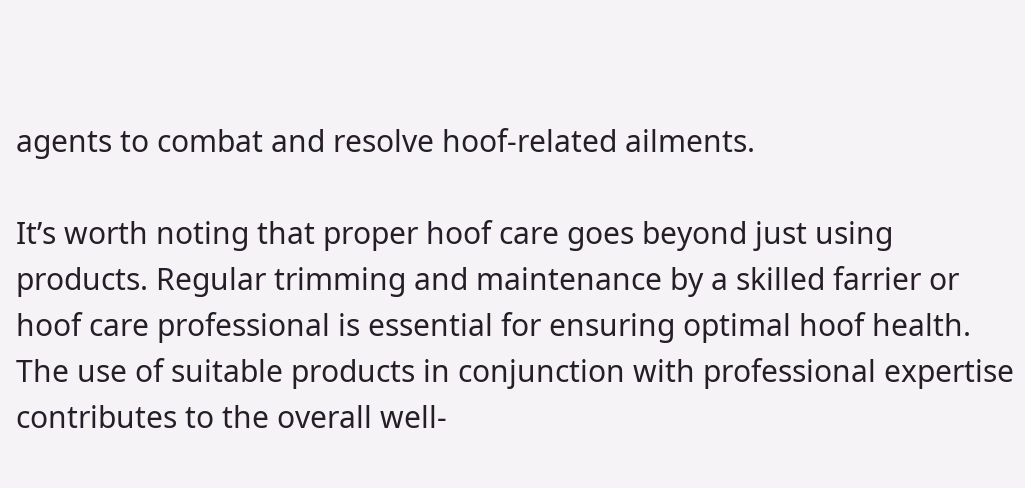agents to combat and resolve hoof-related ailments.

It’s worth noting that proper hoof care goes beyond just using products. Regular trimming and maintenance by a skilled farrier or hoof care professional is essential for ensuring optimal hoof health. The use of suitable products in conjunction with professional expertise contributes to the overall well-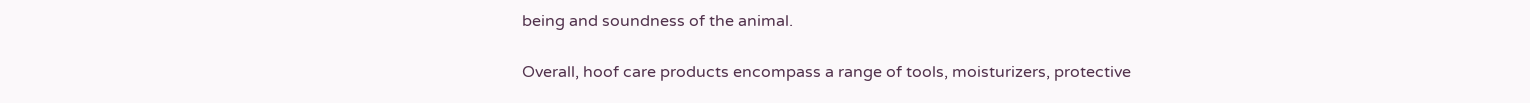being and soundness of the animal.

Overall, hoof care products encompass a range of tools, moisturizers, protective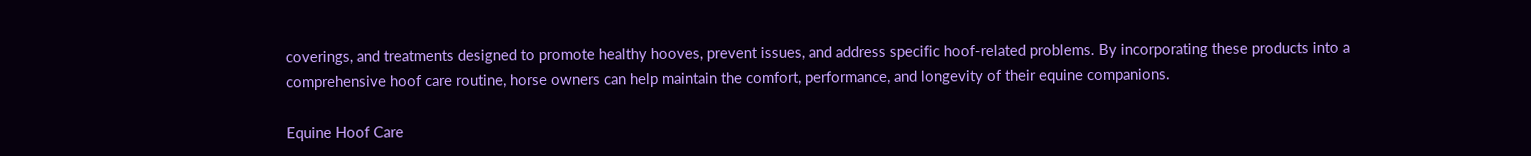coverings, and treatments designed to promote healthy hooves, prevent issues, and address specific hoof-related problems. By incorporating these products into a comprehensive hoof care routine, horse owners can help maintain the comfort, performance, and longevity of their equine companions.

Equine Hoof Care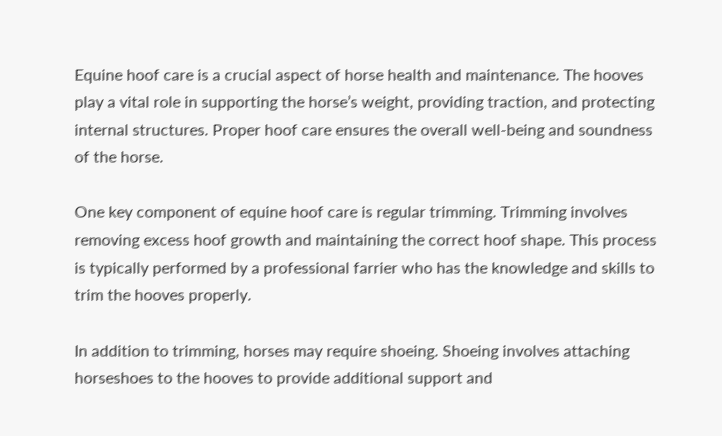Equine hoof care is a crucial aspect of horse health and maintenance. The hooves play a vital role in supporting the horse’s weight, providing traction, and protecting internal structures. Proper hoof care ensures the overall well-being and soundness of the horse.

One key component of equine hoof care is regular trimming. Trimming involves removing excess hoof growth and maintaining the correct hoof shape. This process is typically performed by a professional farrier who has the knowledge and skills to trim the hooves properly.

In addition to trimming, horses may require shoeing. Shoeing involves attaching horseshoes to the hooves to provide additional support and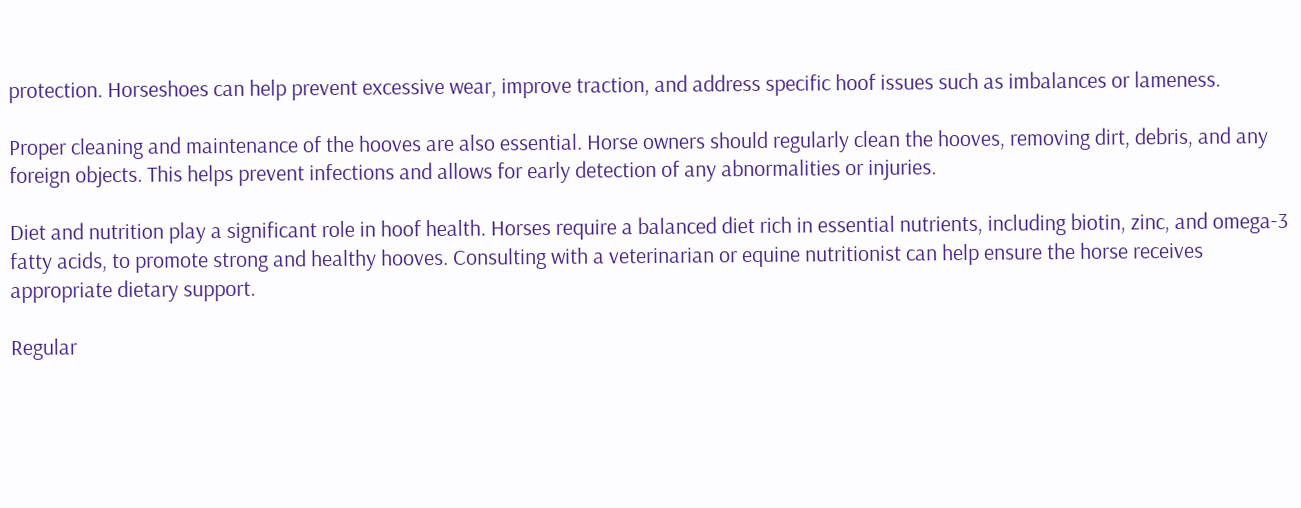protection. Horseshoes can help prevent excessive wear, improve traction, and address specific hoof issues such as imbalances or lameness.

Proper cleaning and maintenance of the hooves are also essential. Horse owners should regularly clean the hooves, removing dirt, debris, and any foreign objects. This helps prevent infections and allows for early detection of any abnormalities or injuries.

Diet and nutrition play a significant role in hoof health. Horses require a balanced diet rich in essential nutrients, including biotin, zinc, and omega-3 fatty acids, to promote strong and healthy hooves. Consulting with a veterinarian or equine nutritionist can help ensure the horse receives appropriate dietary support.

Regular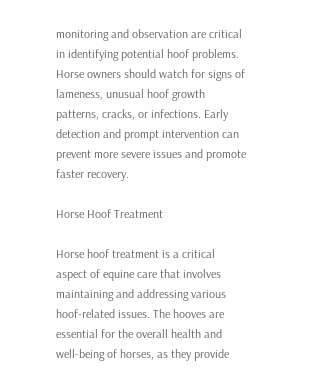monitoring and observation are critical in identifying potential hoof problems. Horse owners should watch for signs of lameness, unusual hoof growth patterns, cracks, or infections. Early detection and prompt intervention can prevent more severe issues and promote faster recovery.

Horse Hoof Treatment

Horse hoof treatment is a critical aspect of equine care that involves maintaining and addressing various hoof-related issues. The hooves are essential for the overall health and well-being of horses, as they provide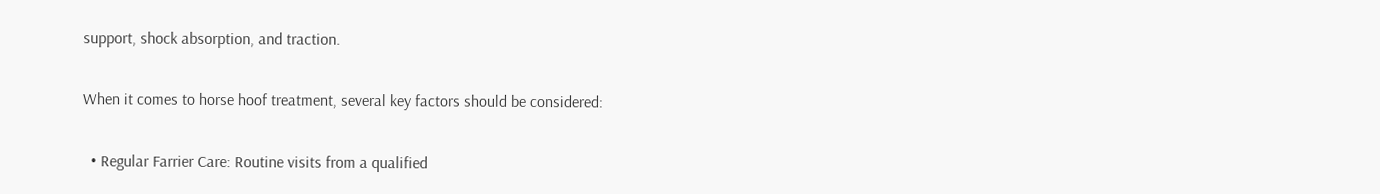support, shock absorption, and traction.

When it comes to horse hoof treatment, several key factors should be considered:

  • Regular Farrier Care: Routine visits from a qualified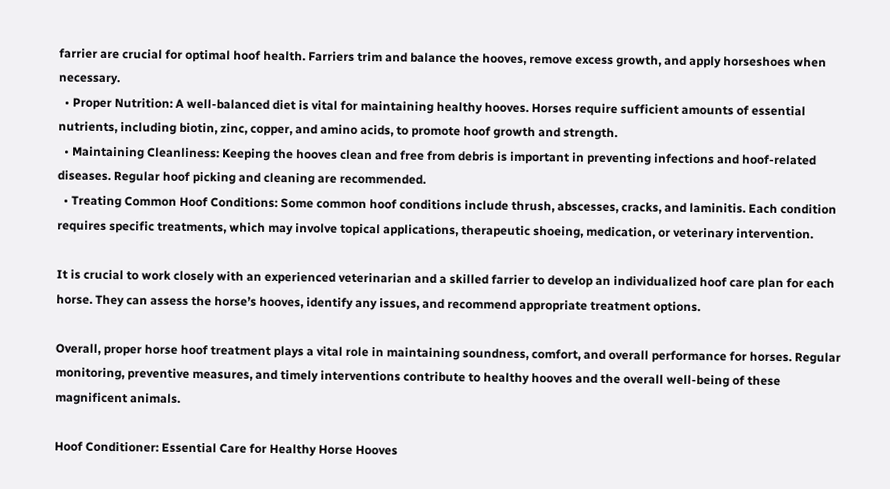farrier are crucial for optimal hoof health. Farriers trim and balance the hooves, remove excess growth, and apply horseshoes when necessary.
  • Proper Nutrition: A well-balanced diet is vital for maintaining healthy hooves. Horses require sufficient amounts of essential nutrients, including biotin, zinc, copper, and amino acids, to promote hoof growth and strength.
  • Maintaining Cleanliness: Keeping the hooves clean and free from debris is important in preventing infections and hoof-related diseases. Regular hoof picking and cleaning are recommended.
  • Treating Common Hoof Conditions: Some common hoof conditions include thrush, abscesses, cracks, and laminitis. Each condition requires specific treatments, which may involve topical applications, therapeutic shoeing, medication, or veterinary intervention.

It is crucial to work closely with an experienced veterinarian and a skilled farrier to develop an individualized hoof care plan for each horse. They can assess the horse’s hooves, identify any issues, and recommend appropriate treatment options.

Overall, proper horse hoof treatment plays a vital role in maintaining soundness, comfort, and overall performance for horses. Regular monitoring, preventive measures, and timely interventions contribute to healthy hooves and the overall well-being of these magnificent animals.

Hoof Conditioner: Essential Care for Healthy Horse Hooves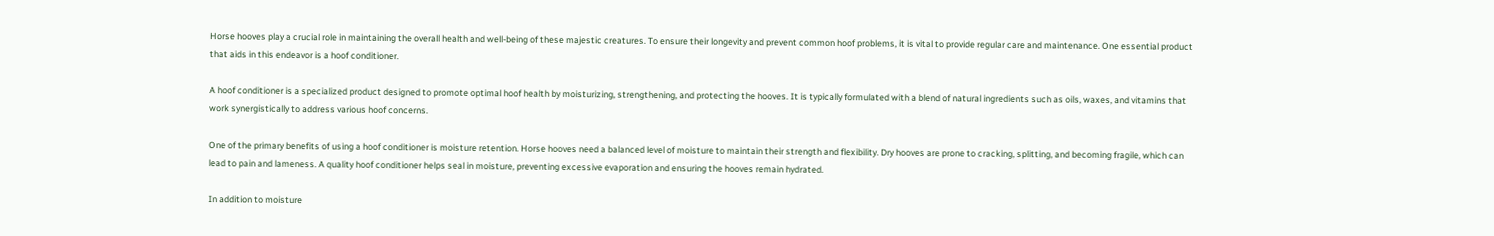Horse hooves play a crucial role in maintaining the overall health and well-being of these majestic creatures. To ensure their longevity and prevent common hoof problems, it is vital to provide regular care and maintenance. One essential product that aids in this endeavor is a hoof conditioner.

A hoof conditioner is a specialized product designed to promote optimal hoof health by moisturizing, strengthening, and protecting the hooves. It is typically formulated with a blend of natural ingredients such as oils, waxes, and vitamins that work synergistically to address various hoof concerns.

One of the primary benefits of using a hoof conditioner is moisture retention. Horse hooves need a balanced level of moisture to maintain their strength and flexibility. Dry hooves are prone to cracking, splitting, and becoming fragile, which can lead to pain and lameness. A quality hoof conditioner helps seal in moisture, preventing excessive evaporation and ensuring the hooves remain hydrated.

In addition to moisture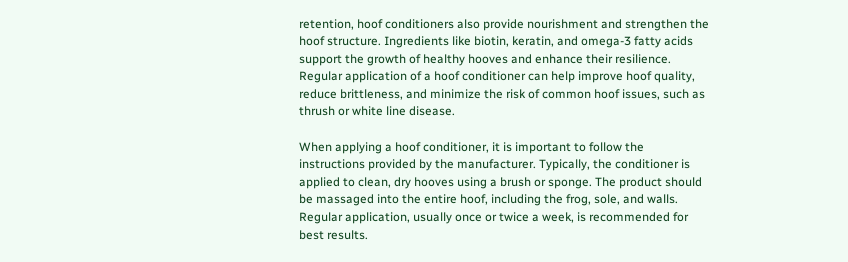retention, hoof conditioners also provide nourishment and strengthen the hoof structure. Ingredients like biotin, keratin, and omega-3 fatty acids support the growth of healthy hooves and enhance their resilience. Regular application of a hoof conditioner can help improve hoof quality, reduce brittleness, and minimize the risk of common hoof issues, such as thrush or white line disease.

When applying a hoof conditioner, it is important to follow the instructions provided by the manufacturer. Typically, the conditioner is applied to clean, dry hooves using a brush or sponge. The product should be massaged into the entire hoof, including the frog, sole, and walls. Regular application, usually once or twice a week, is recommended for best results.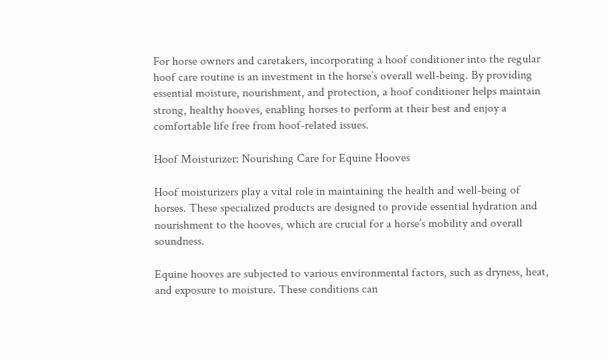For horse owners and caretakers, incorporating a hoof conditioner into the regular hoof care routine is an investment in the horse’s overall well-being. By providing essential moisture, nourishment, and protection, a hoof conditioner helps maintain strong, healthy hooves, enabling horses to perform at their best and enjoy a comfortable life free from hoof-related issues.

Hoof Moisturizer: Nourishing Care for Equine Hooves

Hoof moisturizers play a vital role in maintaining the health and well-being of horses. These specialized products are designed to provide essential hydration and nourishment to the hooves, which are crucial for a horse’s mobility and overall soundness.

Equine hooves are subjected to various environmental factors, such as dryness, heat, and exposure to moisture. These conditions can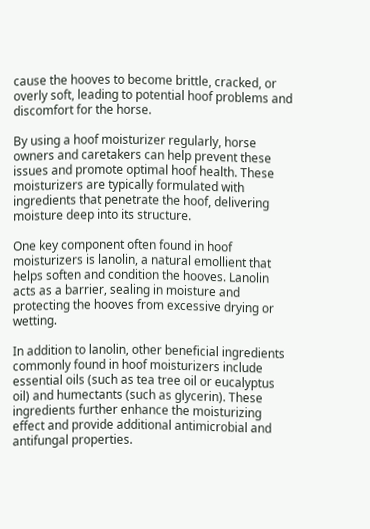cause the hooves to become brittle, cracked, or overly soft, leading to potential hoof problems and discomfort for the horse.

By using a hoof moisturizer regularly, horse owners and caretakers can help prevent these issues and promote optimal hoof health. These moisturizers are typically formulated with ingredients that penetrate the hoof, delivering moisture deep into its structure.

One key component often found in hoof moisturizers is lanolin, a natural emollient that helps soften and condition the hooves. Lanolin acts as a barrier, sealing in moisture and protecting the hooves from excessive drying or wetting.

In addition to lanolin, other beneficial ingredients commonly found in hoof moisturizers include essential oils (such as tea tree oil or eucalyptus oil) and humectants (such as glycerin). These ingredients further enhance the moisturizing effect and provide additional antimicrobial and antifungal properties.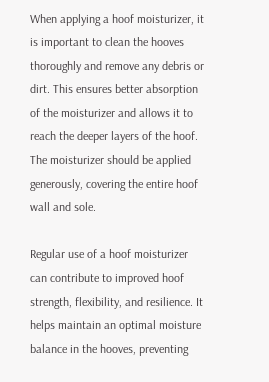When applying a hoof moisturizer, it is important to clean the hooves thoroughly and remove any debris or dirt. This ensures better absorption of the moisturizer and allows it to reach the deeper layers of the hoof. The moisturizer should be applied generously, covering the entire hoof wall and sole.

Regular use of a hoof moisturizer can contribute to improved hoof strength, flexibility, and resilience. It helps maintain an optimal moisture balance in the hooves, preventing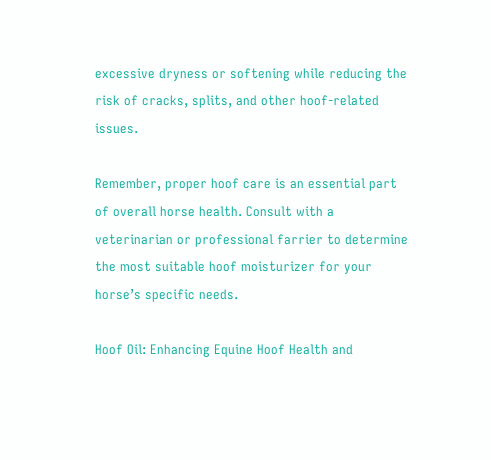excessive dryness or softening while reducing the risk of cracks, splits, and other hoof-related issues.

Remember, proper hoof care is an essential part of overall horse health. Consult with a veterinarian or professional farrier to determine the most suitable hoof moisturizer for your horse’s specific needs.

Hoof Oil: Enhancing Equine Hoof Health and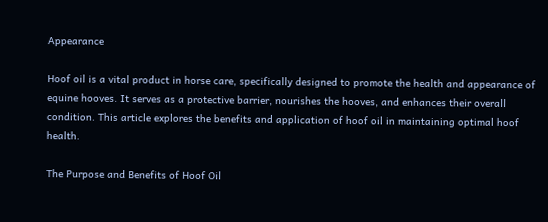Appearance

Hoof oil is a vital product in horse care, specifically designed to promote the health and appearance of equine hooves. It serves as a protective barrier, nourishes the hooves, and enhances their overall condition. This article explores the benefits and application of hoof oil in maintaining optimal hoof health.

The Purpose and Benefits of Hoof Oil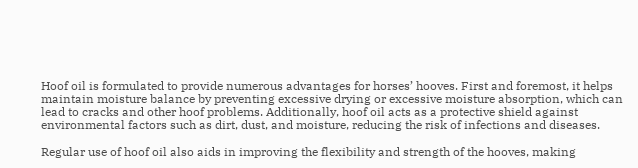Hoof oil is formulated to provide numerous advantages for horses’ hooves. First and foremost, it helps maintain moisture balance by preventing excessive drying or excessive moisture absorption, which can lead to cracks and other hoof problems. Additionally, hoof oil acts as a protective shield against environmental factors such as dirt, dust, and moisture, reducing the risk of infections and diseases.

Regular use of hoof oil also aids in improving the flexibility and strength of the hooves, making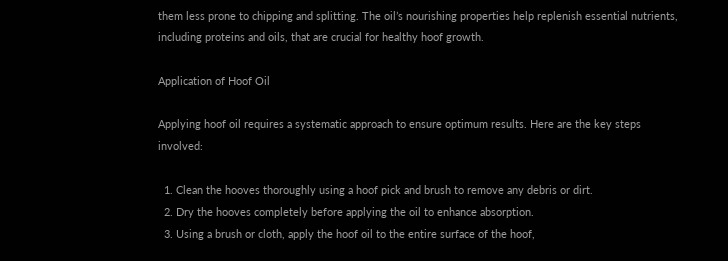them less prone to chipping and splitting. The oil’s nourishing properties help replenish essential nutrients, including proteins and oils, that are crucial for healthy hoof growth.

Application of Hoof Oil

Applying hoof oil requires a systematic approach to ensure optimum results. Here are the key steps involved:

  1. Clean the hooves thoroughly using a hoof pick and brush to remove any debris or dirt.
  2. Dry the hooves completely before applying the oil to enhance absorption.
  3. Using a brush or cloth, apply the hoof oil to the entire surface of the hoof,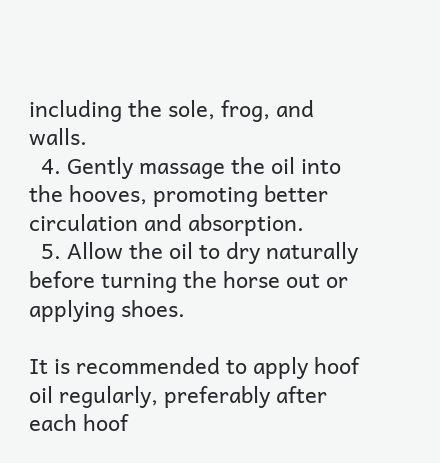including the sole, frog, and walls.
  4. Gently massage the oil into the hooves, promoting better circulation and absorption.
  5. Allow the oil to dry naturally before turning the horse out or applying shoes.

It is recommended to apply hoof oil regularly, preferably after each hoof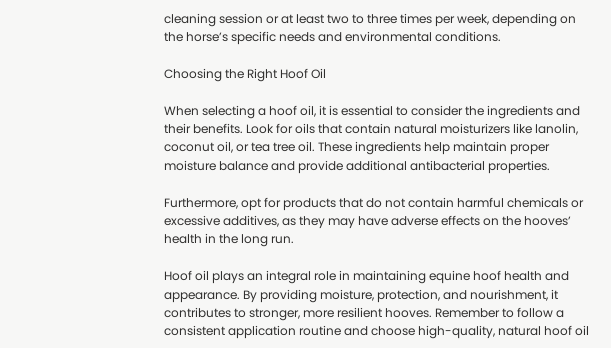cleaning session or at least two to three times per week, depending on the horse’s specific needs and environmental conditions.

Choosing the Right Hoof Oil

When selecting a hoof oil, it is essential to consider the ingredients and their benefits. Look for oils that contain natural moisturizers like lanolin, coconut oil, or tea tree oil. These ingredients help maintain proper moisture balance and provide additional antibacterial properties.

Furthermore, opt for products that do not contain harmful chemicals or excessive additives, as they may have adverse effects on the hooves’ health in the long run.

Hoof oil plays an integral role in maintaining equine hoof health and appearance. By providing moisture, protection, and nourishment, it contributes to stronger, more resilient hooves. Remember to follow a consistent application routine and choose high-quality, natural hoof oil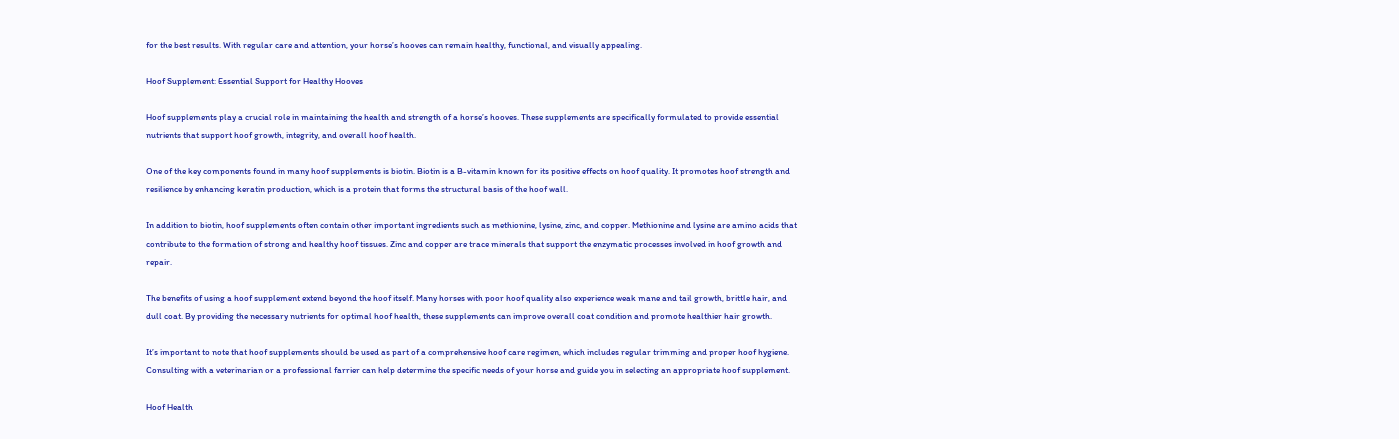for the best results. With regular care and attention, your horse’s hooves can remain healthy, functional, and visually appealing.

Hoof Supplement: Essential Support for Healthy Hooves

Hoof supplements play a crucial role in maintaining the health and strength of a horse’s hooves. These supplements are specifically formulated to provide essential nutrients that support hoof growth, integrity, and overall hoof health.

One of the key components found in many hoof supplements is biotin. Biotin is a B-vitamin known for its positive effects on hoof quality. It promotes hoof strength and resilience by enhancing keratin production, which is a protein that forms the structural basis of the hoof wall.

In addition to biotin, hoof supplements often contain other important ingredients such as methionine, lysine, zinc, and copper. Methionine and lysine are amino acids that contribute to the formation of strong and healthy hoof tissues. Zinc and copper are trace minerals that support the enzymatic processes involved in hoof growth and repair.

The benefits of using a hoof supplement extend beyond the hoof itself. Many horses with poor hoof quality also experience weak mane and tail growth, brittle hair, and dull coat. By providing the necessary nutrients for optimal hoof health, these supplements can improve overall coat condition and promote healthier hair growth.

It’s important to note that hoof supplements should be used as part of a comprehensive hoof care regimen, which includes regular trimming and proper hoof hygiene. Consulting with a veterinarian or a professional farrier can help determine the specific needs of your horse and guide you in selecting an appropriate hoof supplement.

Hoof Health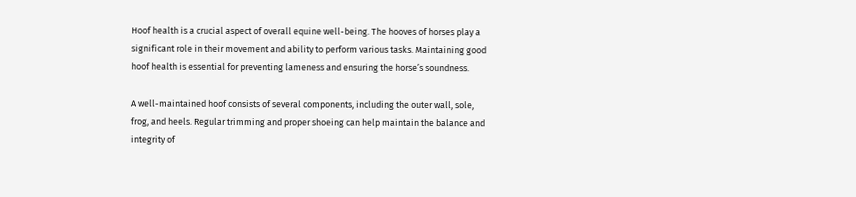Hoof health is a crucial aspect of overall equine well-being. The hooves of horses play a significant role in their movement and ability to perform various tasks. Maintaining good hoof health is essential for preventing lameness and ensuring the horse’s soundness.

A well-maintained hoof consists of several components, including the outer wall, sole, frog, and heels. Regular trimming and proper shoeing can help maintain the balance and integrity of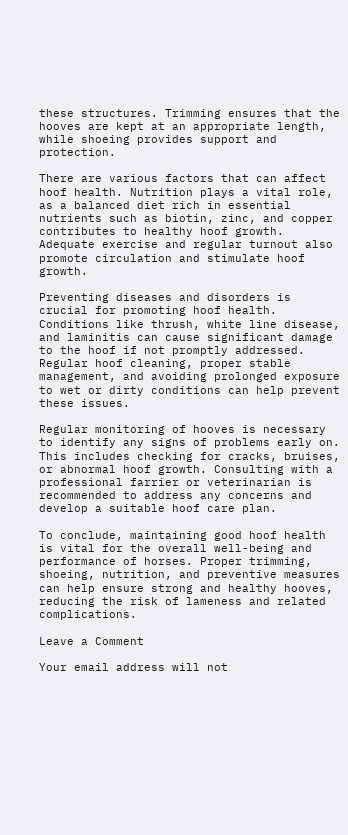these structures. Trimming ensures that the hooves are kept at an appropriate length, while shoeing provides support and protection.

There are various factors that can affect hoof health. Nutrition plays a vital role, as a balanced diet rich in essential nutrients such as biotin, zinc, and copper contributes to healthy hoof growth. Adequate exercise and regular turnout also promote circulation and stimulate hoof growth.

Preventing diseases and disorders is crucial for promoting hoof health. Conditions like thrush, white line disease, and laminitis can cause significant damage to the hoof if not promptly addressed. Regular hoof cleaning, proper stable management, and avoiding prolonged exposure to wet or dirty conditions can help prevent these issues.

Regular monitoring of hooves is necessary to identify any signs of problems early on. This includes checking for cracks, bruises, or abnormal hoof growth. Consulting with a professional farrier or veterinarian is recommended to address any concerns and develop a suitable hoof care plan.

To conclude, maintaining good hoof health is vital for the overall well-being and performance of horses. Proper trimming, shoeing, nutrition, and preventive measures can help ensure strong and healthy hooves, reducing the risk of lameness and related complications.

Leave a Comment

Your email address will not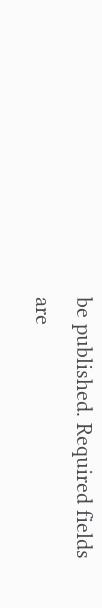be published. Required fields are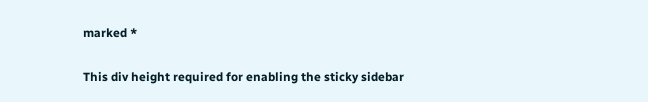marked *

This div height required for enabling the sticky sidebar